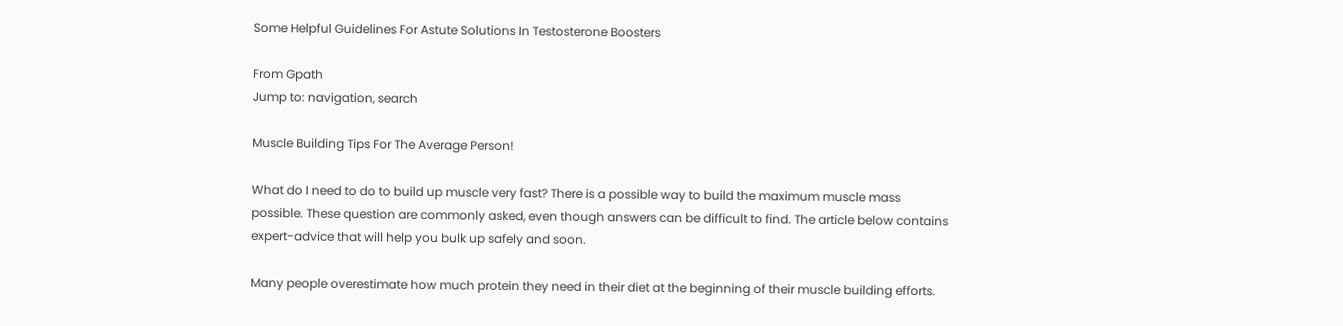Some Helpful Guidelines For Astute Solutions In Testosterone Boosters

From Gpath
Jump to: navigation, search

Muscle Building Tips For The Average Person!

What do I need to do to build up muscle very fast? There is a possible way to build the maximum muscle mass possible. These question are commonly asked, even though answers can be difficult to find. The article below contains expert-advice that will help you bulk up safely and soon.

Many people overestimate how much protein they need in their diet at the beginning of their muscle building efforts.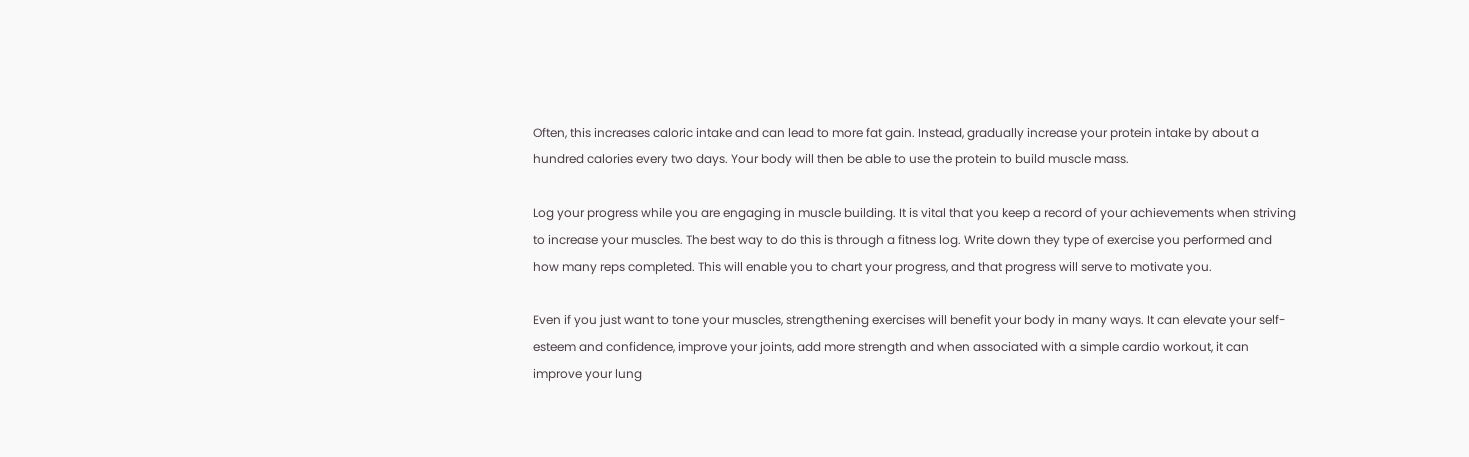Often, this increases caloric intake and can lead to more fat gain. Instead, gradually increase your protein intake by about a hundred calories every two days. Your body will then be able to use the protein to build muscle mass.

Log your progress while you are engaging in muscle building. It is vital that you keep a record of your achievements when striving to increase your muscles. The best way to do this is through a fitness log. Write down they type of exercise you performed and how many reps completed. This will enable you to chart your progress, and that progress will serve to motivate you.

Even if you just want to tone your muscles, strengthening exercises will benefit your body in many ways. It can elevate your self-esteem and confidence, improve your joints, add more strength and when associated with a simple cardio workout, it can improve your lung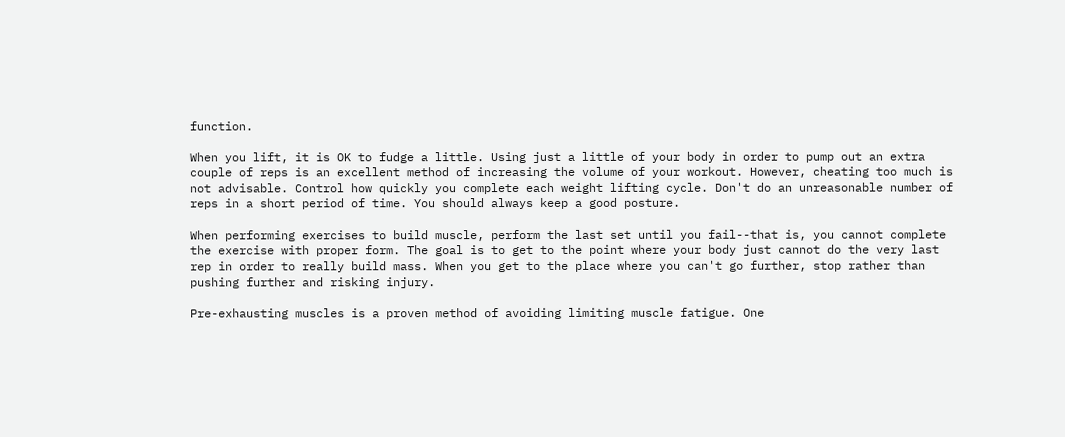function.

When you lift, it is OK to fudge a little. Using just a little of your body in order to pump out an extra couple of reps is an excellent method of increasing the volume of your workout. However, cheating too much is not advisable. Control how quickly you complete each weight lifting cycle. Don't do an unreasonable number of reps in a short period of time. You should always keep a good posture.

When performing exercises to build muscle, perform the last set until you fail--that is, you cannot complete the exercise with proper form. The goal is to get to the point where your body just cannot do the very last rep in order to really build mass. When you get to the place where you can't go further, stop rather than pushing further and risking injury.

Pre-exhausting muscles is a proven method of avoiding limiting muscle fatigue. One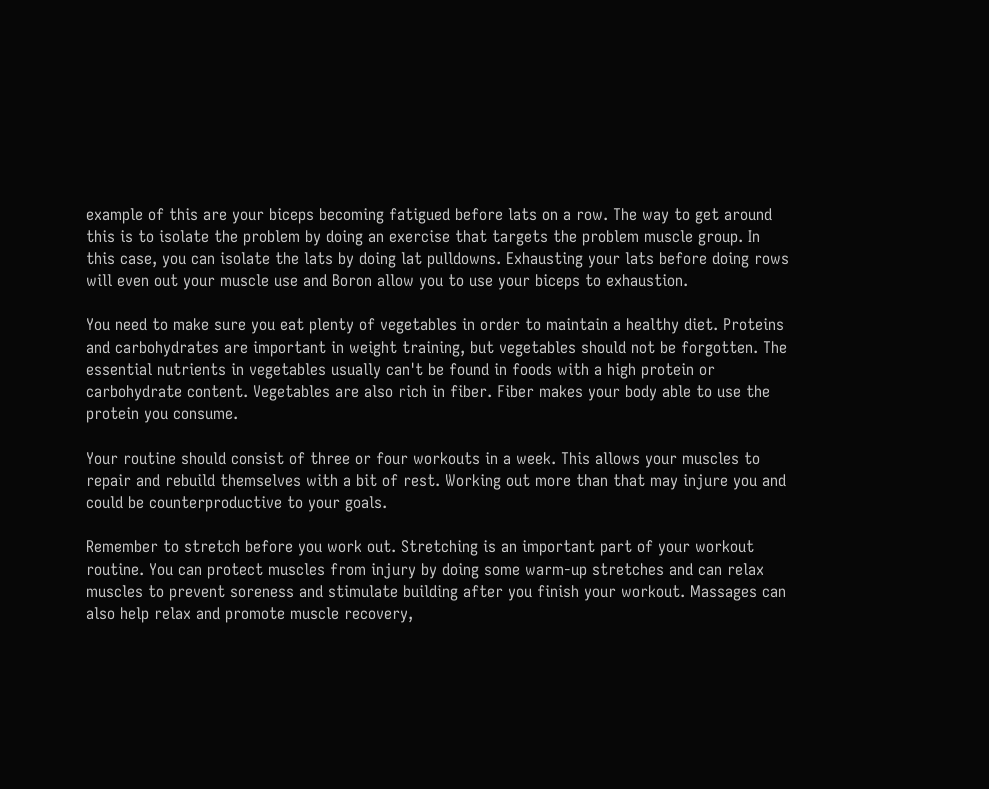example of this are your biceps becoming fatigued before lats on a row. The way to get around this is to isolate the problem by doing an exercise that targets the problem muscle group. In this case, you can isolate the lats by doing lat pulldowns. Exhausting your lats before doing rows will even out your muscle use and Boron allow you to use your biceps to exhaustion.

You need to make sure you eat plenty of vegetables in order to maintain a healthy diet. Proteins and carbohydrates are important in weight training, but vegetables should not be forgotten. The essential nutrients in vegetables usually can't be found in foods with a high protein or carbohydrate content. Vegetables are also rich in fiber. Fiber makes your body able to use the protein you consume.

Your routine should consist of three or four workouts in a week. This allows your muscles to repair and rebuild themselves with a bit of rest. Working out more than that may injure you and could be counterproductive to your goals.

Remember to stretch before you work out. Stretching is an important part of your workout routine. You can protect muscles from injury by doing some warm-up stretches and can relax muscles to prevent soreness and stimulate building after you finish your workout. Massages can also help relax and promote muscle recovery,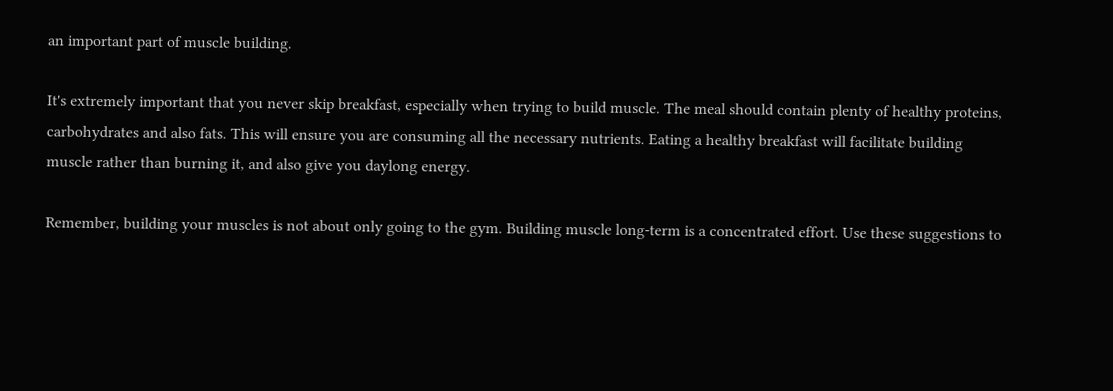an important part of muscle building.

It's extremely important that you never skip breakfast, especially when trying to build muscle. The meal should contain plenty of healthy proteins, carbohydrates and also fats. This will ensure you are consuming all the necessary nutrients. Eating a healthy breakfast will facilitate building muscle rather than burning it, and also give you daylong energy.

Remember, building your muscles is not about only going to the gym. Building muscle long-term is a concentrated effort. Use these suggestions to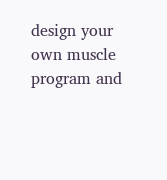design your own muscle program and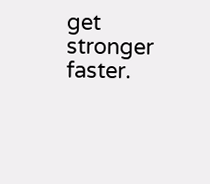get stronger faster.